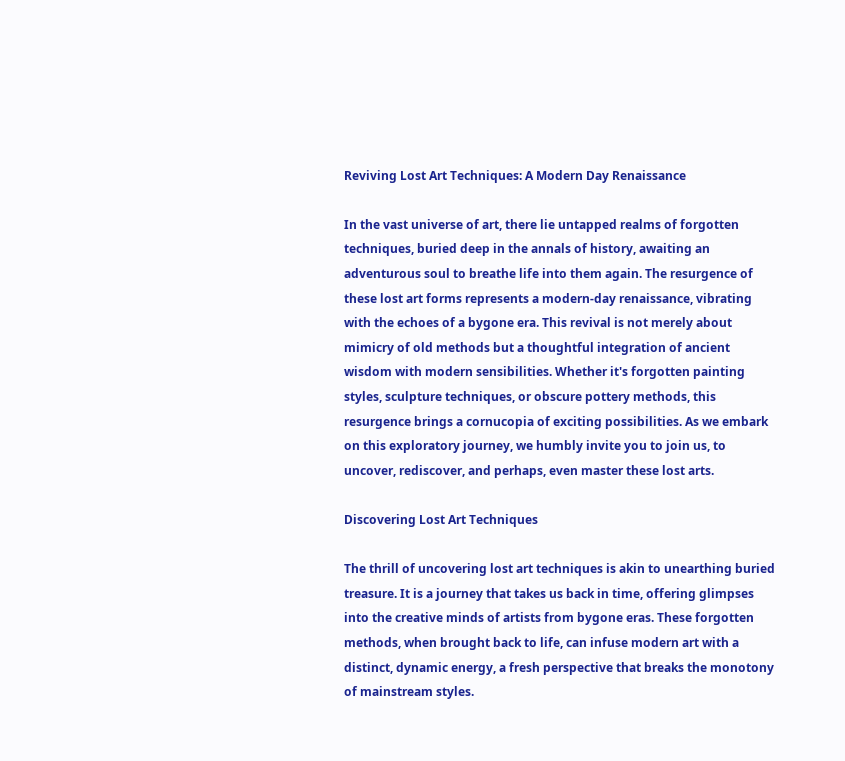Reviving Lost Art Techniques: A Modern Day Renaissance

In the vast universe of art, there lie untapped realms of forgotten techniques, buried deep in the annals of history, awaiting an adventurous soul to breathe life into them again. The resurgence of these lost art forms represents a modern-day renaissance, vibrating with the echoes of a bygone era. This revival is not merely about mimicry of old methods but a thoughtful integration of ancient wisdom with modern sensibilities. Whether it's forgotten painting styles, sculpture techniques, or obscure pottery methods, this resurgence brings a cornucopia of exciting possibilities. As we embark on this exploratory journey, we humbly invite you to join us, to uncover, rediscover, and perhaps, even master these lost arts.

Discovering Lost Art Techniques

The thrill of uncovering lost art techniques is akin to unearthing buried treasure. It is a journey that takes us back in time, offering glimpses into the creative minds of artists from bygone eras. These forgotten methods, when brought back to life, can infuse modern art with a distinct, dynamic energy, a fresh perspective that breaks the monotony of mainstream styles.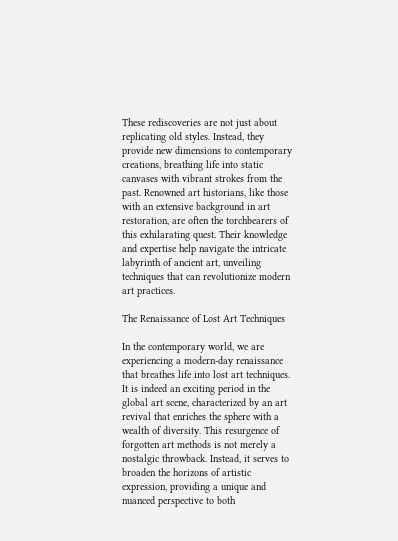These rediscoveries are not just about replicating old styles. Instead, they provide new dimensions to contemporary creations, breathing life into static canvases with vibrant strokes from the past. Renowned art historians, like those with an extensive background in art restoration, are often the torchbearers of this exhilarating quest. Their knowledge and expertise help navigate the intricate labyrinth of ancient art, unveiling techniques that can revolutionize modern art practices.

The Renaissance of Lost Art Techniques

In the contemporary world, we are experiencing a modern-day renaissance that breathes life into lost art techniques. It is indeed an exciting period in the global art scene, characterized by an art revival that enriches the sphere with a wealth of diversity. This resurgence of forgotten art methods is not merely a nostalgic throwback. Instead, it serves to broaden the horizons of artistic expression, providing a unique and nuanced perspective to both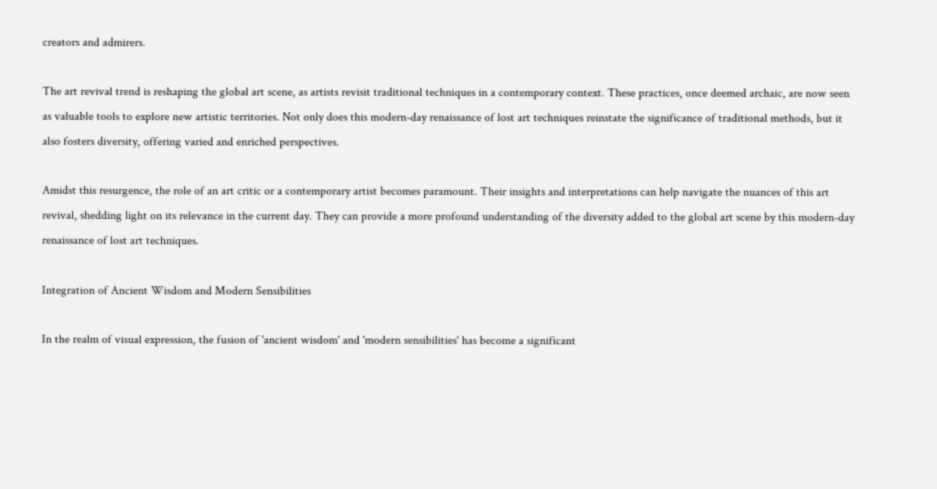creators and admirers.

The art revival trend is reshaping the global art scene, as artists revisit traditional techniques in a contemporary context. These practices, once deemed archaic, are now seen as valuable tools to explore new artistic territories. Not only does this modern-day renaissance of lost art techniques reinstate the significance of traditional methods, but it also fosters diversity, offering varied and enriched perspectives.

Amidst this resurgence, the role of an art critic or a contemporary artist becomes paramount. Their insights and interpretations can help navigate the nuances of this art revival, shedding light on its relevance in the current day. They can provide a more profound understanding of the diversity added to the global art scene by this modern-day renaissance of lost art techniques.

Integration of Ancient Wisdom and Modern Sensibilities

In the realm of visual expression, the fusion of 'ancient wisdom' and 'modern sensibilities' has become a significant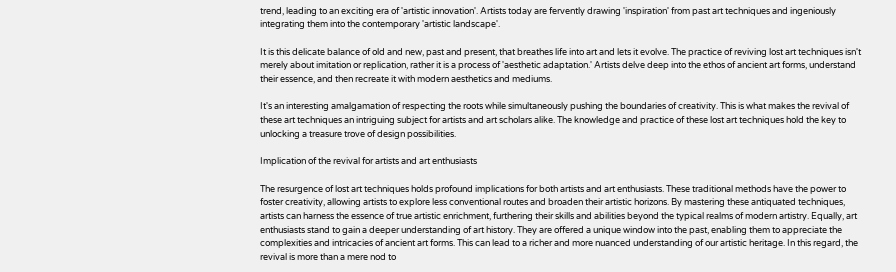trend, leading to an exciting era of 'artistic innovation'. Artists today are fervently drawing 'inspiration' from past art techniques and ingeniously integrating them into the contemporary 'artistic landscape'.

It is this delicate balance of old and new, past and present, that breathes life into art and lets it evolve. The practice of reviving lost art techniques isn't merely about imitation or replication, rather it is a process of 'aesthetic adaptation.' Artists delve deep into the ethos of ancient art forms, understand their essence, and then recreate it with modern aesthetics and mediums.

It's an interesting amalgamation of respecting the roots while simultaneously pushing the boundaries of creativity. This is what makes the revival of these art techniques an intriguing subject for artists and art scholars alike. The knowledge and practice of these lost art techniques hold the key to unlocking a treasure trove of design possibilities.

Implication of the revival for artists and art enthusiasts

The resurgence of lost art techniques holds profound implications for both artists and art enthusiasts. These traditional methods have the power to foster creativity, allowing artists to explore less conventional routes and broaden their artistic horizons. By mastering these antiquated techniques, artists can harness the essence of true artistic enrichment, furthering their skills and abilities beyond the typical realms of modern artistry. Equally, art enthusiasts stand to gain a deeper understanding of art history. They are offered a unique window into the past, enabling them to appreciate the complexities and intricacies of ancient art forms. This can lead to a richer and more nuanced understanding of our artistic heritage. In this regard, the revival is more than a mere nod to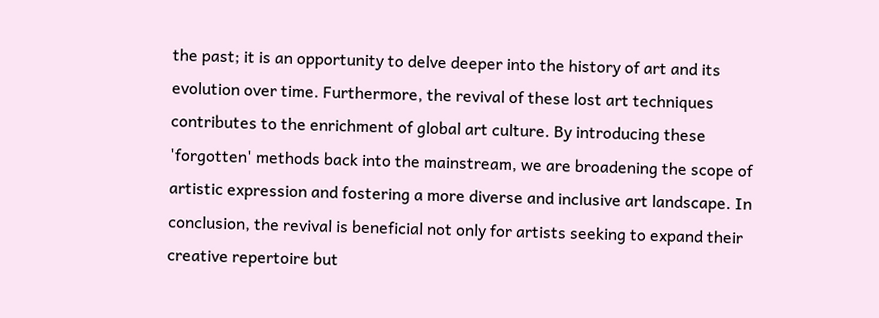the past; it is an opportunity to delve deeper into the history of art and its evolution over time. Furthermore, the revival of these lost art techniques contributes to the enrichment of global art culture. By introducing these 'forgotten' methods back into the mainstream, we are broadening the scope of artistic expression and fostering a more diverse and inclusive art landscape. In conclusion, the revival is beneficial not only for artists seeking to expand their creative repertoire but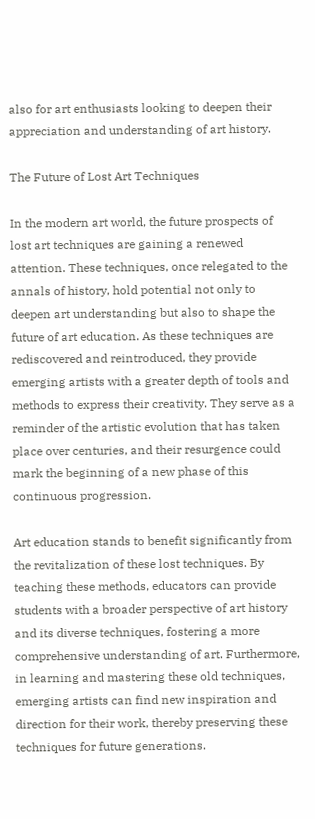also for art enthusiasts looking to deepen their appreciation and understanding of art history.

The Future of Lost Art Techniques

In the modern art world, the future prospects of lost art techniques are gaining a renewed attention. These techniques, once relegated to the annals of history, hold potential not only to deepen art understanding but also to shape the future of art education. As these techniques are rediscovered and reintroduced, they provide emerging artists with a greater depth of tools and methods to express their creativity. They serve as a reminder of the artistic evolution that has taken place over centuries, and their resurgence could mark the beginning of a new phase of this continuous progression.

Art education stands to benefit significantly from the revitalization of these lost techniques. By teaching these methods, educators can provide students with a broader perspective of art history and its diverse techniques, fostering a more comprehensive understanding of art. Furthermore, in learning and mastering these old techniques, emerging artists can find new inspiration and direction for their work, thereby preserving these techniques for future generations.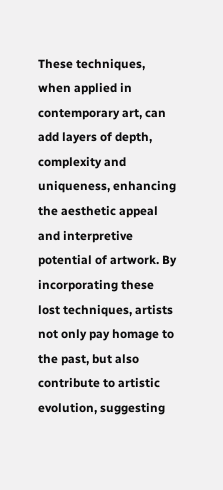These techniques, when applied in contemporary art, can add layers of depth, complexity and uniqueness, enhancing the aesthetic appeal and interpretive potential of artwork. By incorporating these lost techniques, artists not only pay homage to the past, but also contribute to artistic evolution, suggesting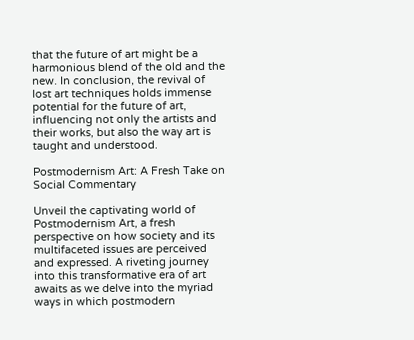that the future of art might be a harmonious blend of the old and the new. In conclusion, the revival of lost art techniques holds immense potential for the future of art, influencing not only the artists and their works, but also the way art is taught and understood.

Postmodernism Art: A Fresh Take on Social Commentary

Unveil the captivating world of Postmodernism Art, a fresh perspective on how society and its multifaceted issues are perceived and expressed. A riveting journey into this transformative era of art awaits as we delve into the myriad ways in which postmodern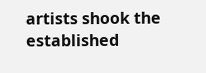artists shook the established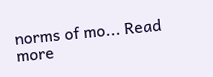norms of mo... Read more